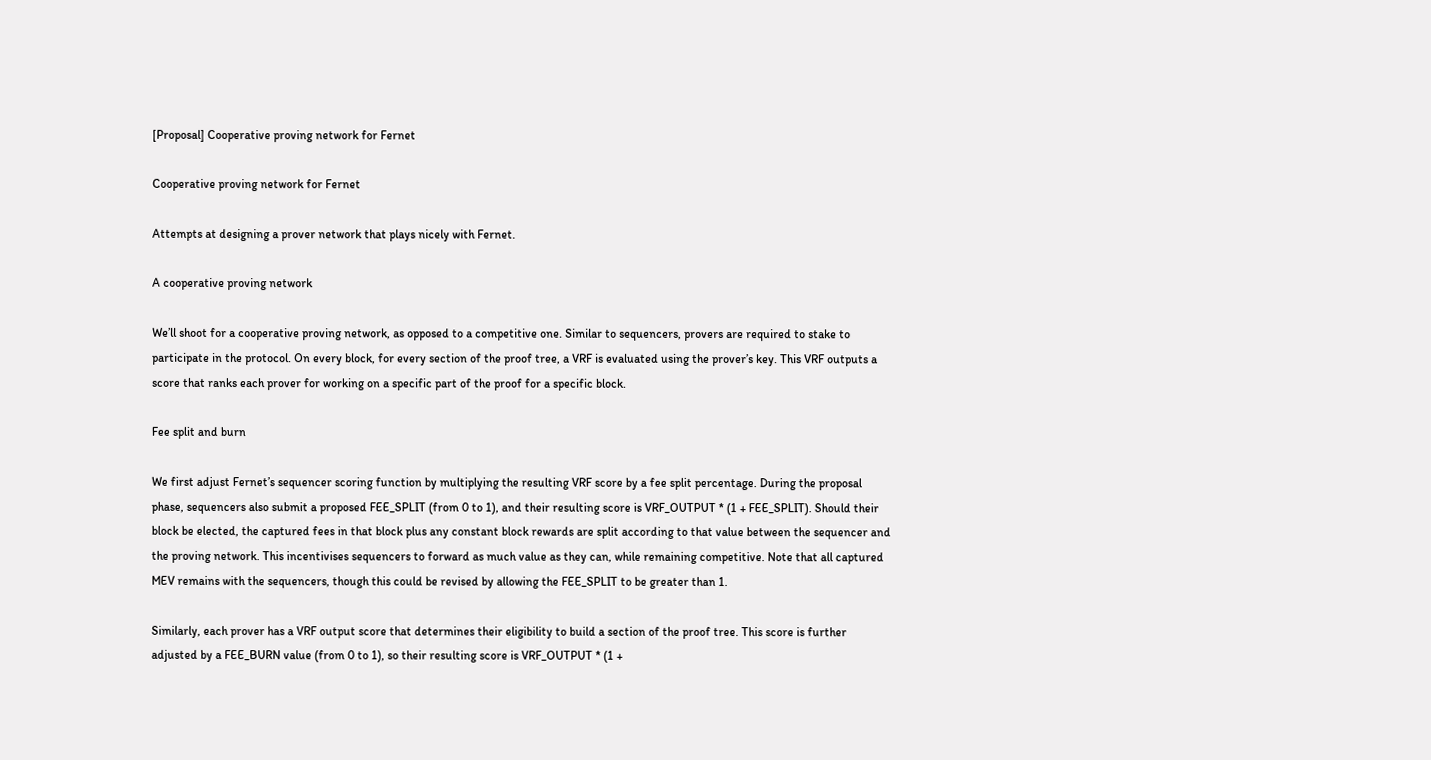[Proposal] Cooperative proving network for Fernet

Cooperative proving network for Fernet

Attempts at designing a prover network that plays nicely with Fernet.

A cooperative proving network

We’ll shoot for a cooperative proving network, as opposed to a competitive one. Similar to sequencers, provers are required to stake to participate in the protocol. On every block, for every section of the proof tree, a VRF is evaluated using the prover’s key. This VRF outputs a score that ranks each prover for working on a specific part of the proof for a specific block.

Fee split and burn

We first adjust Fernet’s sequencer scoring function by multiplying the resulting VRF score by a fee split percentage. During the proposal phase, sequencers also submit a proposed FEE_SPLIT (from 0 to 1), and their resulting score is VRF_OUTPUT * (1 + FEE_SPLIT). Should their block be elected, the captured fees in that block plus any constant block rewards are split according to that value between the sequencer and the proving network. This incentivises sequencers to forward as much value as they can, while remaining competitive. Note that all captured MEV remains with the sequencers, though this could be revised by allowing the FEE_SPLIT to be greater than 1.

Similarly, each prover has a VRF output score that determines their eligibility to build a section of the proof tree. This score is further adjusted by a FEE_BURN value (from 0 to 1), so their resulting score is VRF_OUTPUT * (1 +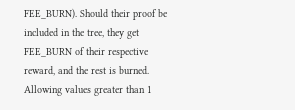FEE_BURN). Should their proof be included in the tree, they get FEE_BURN of their respective reward, and the rest is burned. Allowing values greater than 1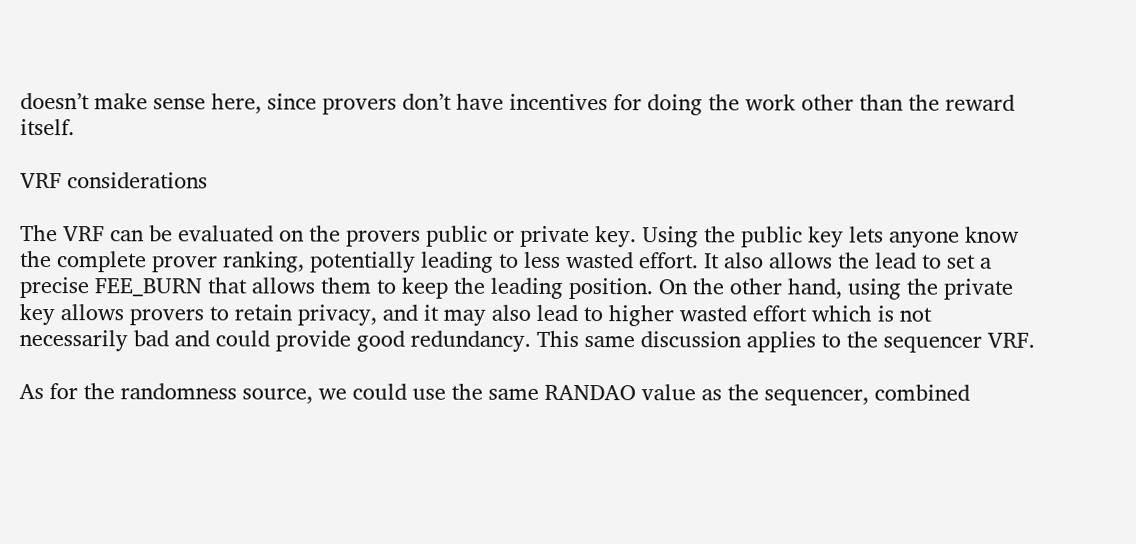doesn’t make sense here, since provers don’t have incentives for doing the work other than the reward itself.

VRF considerations

The VRF can be evaluated on the provers public or private key. Using the public key lets anyone know the complete prover ranking, potentially leading to less wasted effort. It also allows the lead to set a precise FEE_BURN that allows them to keep the leading position. On the other hand, using the private key allows provers to retain privacy, and it may also lead to higher wasted effort which is not necessarily bad and could provide good redundancy. This same discussion applies to the sequencer VRF.

As for the randomness source, we could use the same RANDAO value as the sequencer, combined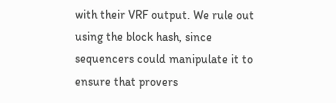with their VRF output. We rule out using the block hash, since sequencers could manipulate it to ensure that provers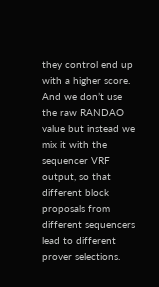they control end up with a higher score. And we don’t use the raw RANDAO value but instead we mix it with the sequencer VRF output, so that different block proposals from different sequencers lead to different prover selections.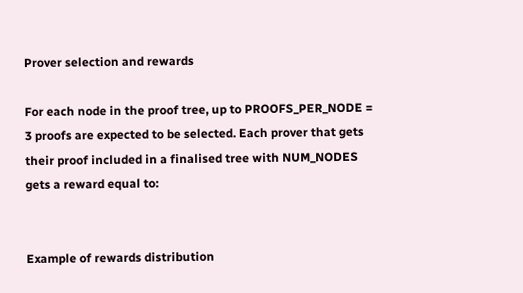Prover selection and rewards

For each node in the proof tree, up to PROOFS_PER_NODE = 3 proofs are expected to be selected. Each prover that gets their proof included in a finalised tree with NUM_NODES gets a reward equal to:


Example of rewards distribution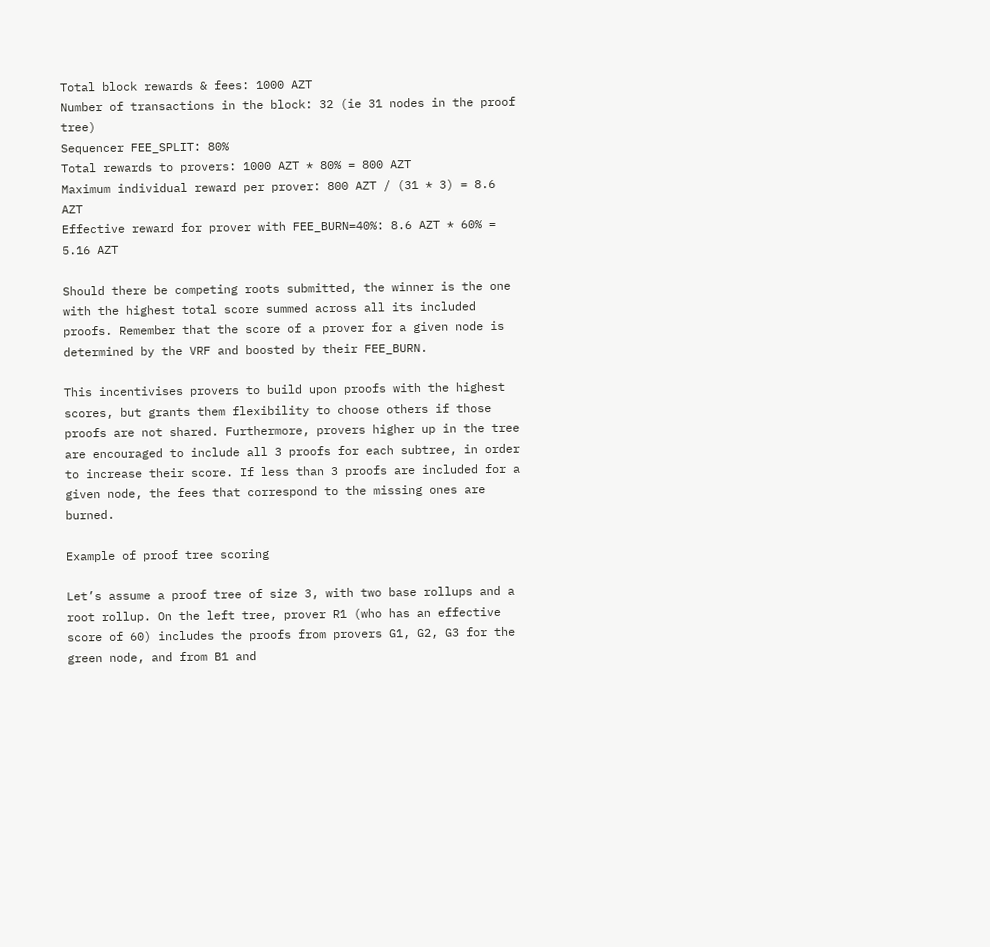Total block rewards & fees: 1000 AZT
Number of transactions in the block: 32 (ie 31 nodes in the proof tree)
Sequencer FEE_SPLIT: 80%
Total rewards to provers: 1000 AZT * 80% = 800 AZT
Maximum individual reward per prover: 800 AZT / (31 * 3) = 8.6 AZT
Effective reward for prover with FEE_BURN=40%: 8.6 AZT * 60% = 5.16 AZT

Should there be competing roots submitted, the winner is the one with the highest total score summed across all its included proofs. Remember that the score of a prover for a given node is determined by the VRF and boosted by their FEE_BURN.

This incentivises provers to build upon proofs with the highest scores, but grants them flexibility to choose others if those proofs are not shared. Furthermore, provers higher up in the tree are encouraged to include all 3 proofs for each subtree, in order to increase their score. If less than 3 proofs are included for a given node, the fees that correspond to the missing ones are burned.

Example of proof tree scoring

Let’s assume a proof tree of size 3, with two base rollups and a root rollup. On the left tree, prover R1 (who has an effective score of 60) includes the proofs from provers G1, G2, G3 for the green node, and from B1 and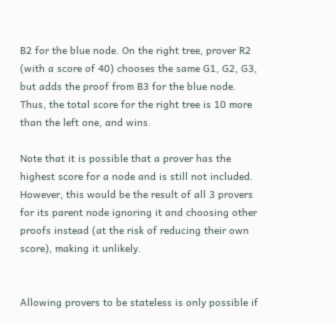B2 for the blue node. On the right tree, prover R2 (with a score of 40) chooses the same G1, G2, G3, but adds the proof from B3 for the blue node. Thus, the total score for the right tree is 10 more than the left one, and wins.

Note that it is possible that a prover has the highest score for a node and is still not included. However, this would be the result of all 3 provers for its parent node ignoring it and choosing other proofs instead (at the risk of reducing their own score), making it unlikely.


Allowing provers to be stateless is only possible if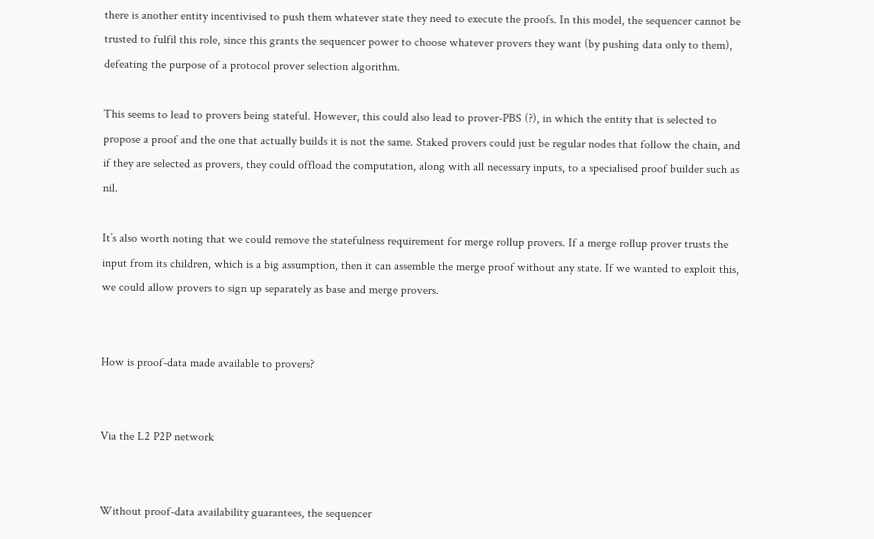there is another entity incentivised to push them whatever state they need to execute the proofs. In this model, the sequencer cannot be trusted to fulfil this role, since this grants the sequencer power to choose whatever provers they want (by pushing data only to them), defeating the purpose of a protocol prover selection algorithm.

This seems to lead to provers being stateful. However, this could also lead to prover-PBS (?), in which the entity that is selected to propose a proof and the one that actually builds it is not the same. Staked provers could just be regular nodes that follow the chain, and if they are selected as provers, they could offload the computation, along with all necessary inputs, to a specialised proof builder such as nil.

It’s also worth noting that we could remove the statefulness requirement for merge rollup provers. If a merge rollup prover trusts the input from its children, which is a big assumption, then it can assemble the merge proof without any state. If we wanted to exploit this, we could allow provers to sign up separately as base and merge provers.


How is proof-data made available to provers?


Via the L2 P2P network


Without proof-data availability guarantees, the sequencer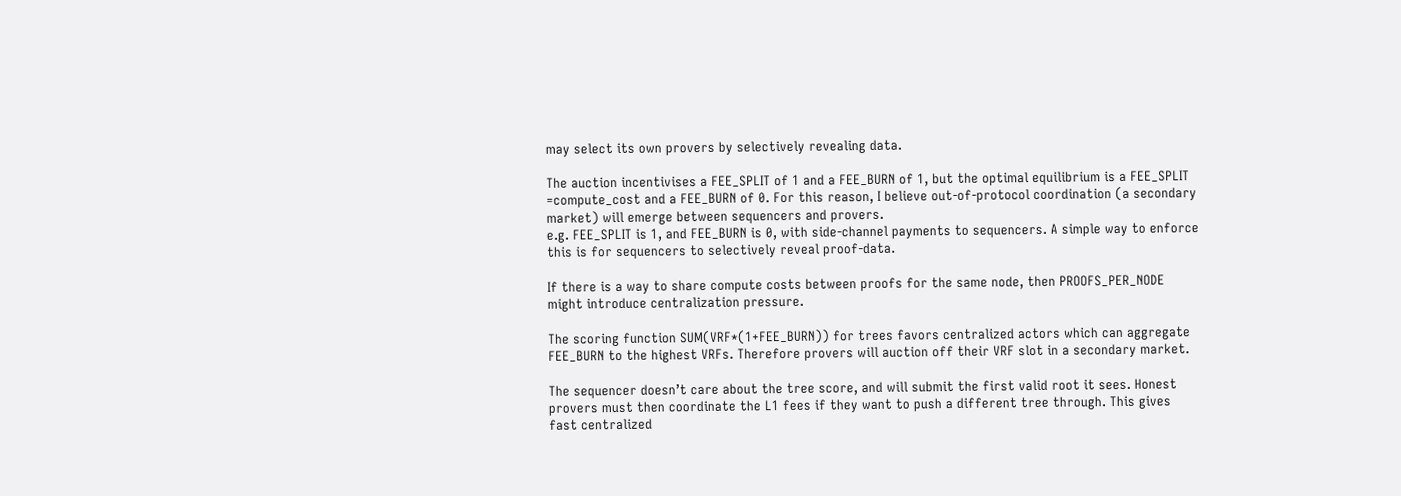may select its own provers by selectively revealing data.

The auction incentivises a FEE_SPLIT of 1 and a FEE_BURN of 1, but the optimal equilibrium is a FEE_SPLIT =compute_cost and a FEE_BURN of 0. For this reason, I believe out-of-protocol coordination (a secondary market) will emerge between sequencers and provers.
e.g. FEE_SPLIT is 1, and FEE_BURN is 0, with side-channel payments to sequencers. A simple way to enforce this is for sequencers to selectively reveal proof-data.

If there is a way to share compute costs between proofs for the same node, then PROOFS_PER_NODE might introduce centralization pressure.

The scoring function SUM(VRF*(1+FEE_BURN)) for trees favors centralized actors which can aggregate FEE_BURN to the highest VRFs. Therefore provers will auction off their VRF slot in a secondary market.

The sequencer doesn’t care about the tree score, and will submit the first valid root it sees. Honest provers must then coordinate the L1 fees if they want to push a different tree through. This gives fast centralized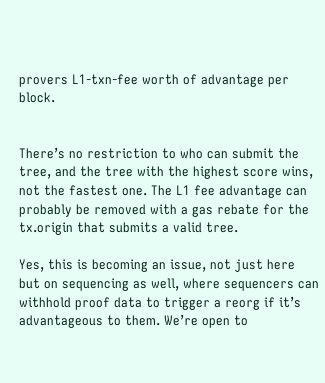provers L1-txn-fee worth of advantage per block.


There’s no restriction to who can submit the tree, and the tree with the highest score wins, not the fastest one. The L1 fee advantage can probably be removed with a gas rebate for the tx.origin that submits a valid tree.

Yes, this is becoming an issue, not just here but on sequencing as well, where sequencers can withhold proof data to trigger a reorg if it’s advantageous to them. We’re open to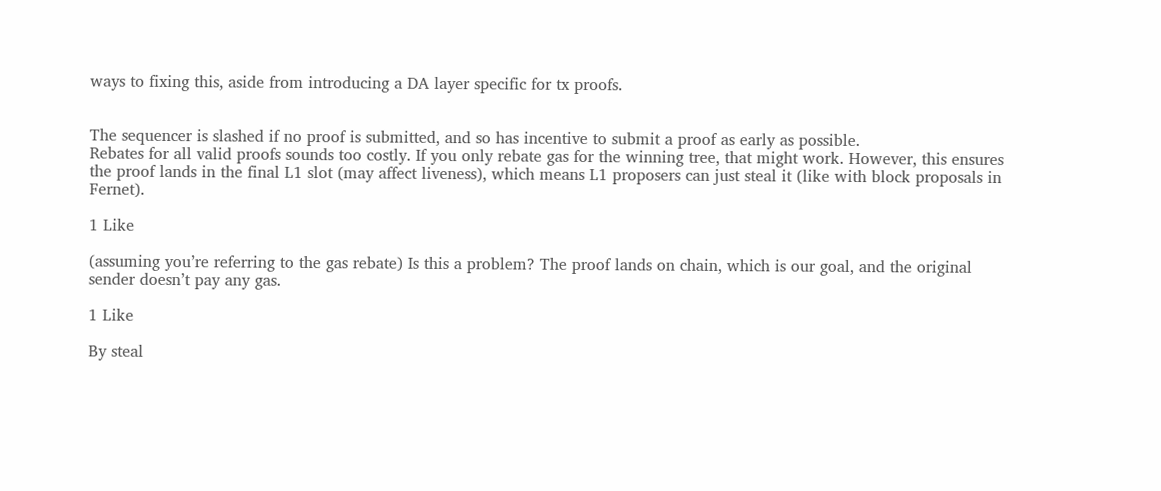ways to fixing this, aside from introducing a DA layer specific for tx proofs.


The sequencer is slashed if no proof is submitted, and so has incentive to submit a proof as early as possible.
Rebates for all valid proofs sounds too costly. If you only rebate gas for the winning tree, that might work. However, this ensures the proof lands in the final L1 slot (may affect liveness), which means L1 proposers can just steal it (like with block proposals in Fernet).

1 Like

(assuming you’re referring to the gas rebate) Is this a problem? The proof lands on chain, which is our goal, and the original sender doesn’t pay any gas.

1 Like

By steal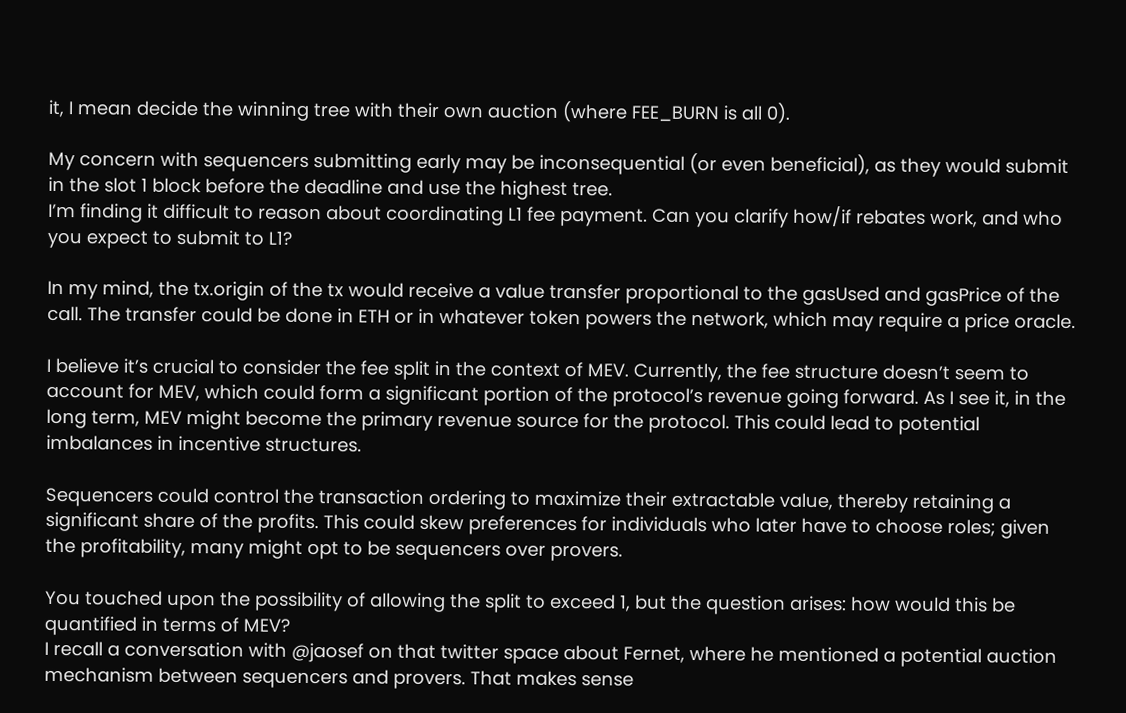it, I mean decide the winning tree with their own auction (where FEE_BURN is all 0).

My concern with sequencers submitting early may be inconsequential (or even beneficial), as they would submit in the slot 1 block before the deadline and use the highest tree.
I’m finding it difficult to reason about coordinating L1 fee payment. Can you clarify how/if rebates work, and who you expect to submit to L1?

In my mind, the tx.origin of the tx would receive a value transfer proportional to the gasUsed and gasPrice of the call. The transfer could be done in ETH or in whatever token powers the network, which may require a price oracle.

I believe it’s crucial to consider the fee split in the context of MEV. Currently, the fee structure doesn’t seem to account for MEV, which could form a significant portion of the protocol’s revenue going forward. As I see it, in the long term, MEV might become the primary revenue source for the protocol. This could lead to potential imbalances in incentive structures.

Sequencers could control the transaction ordering to maximize their extractable value, thereby retaining a significant share of the profits. This could skew preferences for individuals who later have to choose roles; given the profitability, many might opt to be sequencers over provers.

You touched upon the possibility of allowing the split to exceed 1, but the question arises: how would this be quantified in terms of MEV?
I recall a conversation with @jaosef on that twitter space about Fernet, where he mentioned a potential auction mechanism between sequencers and provers. That makes sense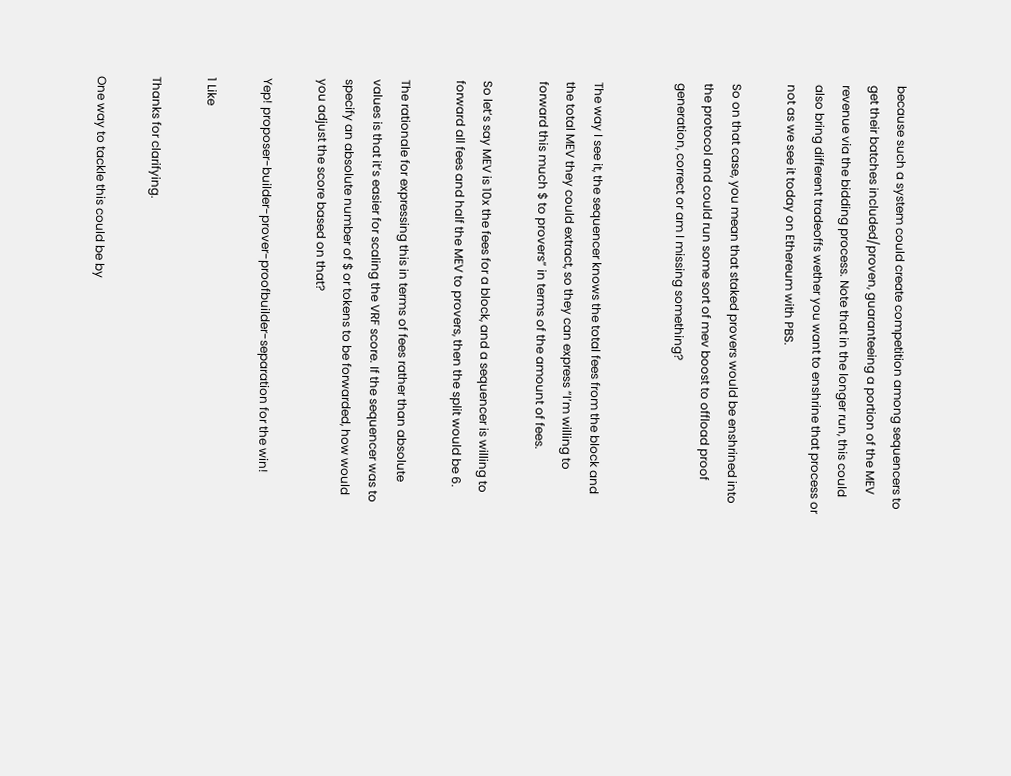because such a system could create competition among sequencers to get their batches included/proven, guaranteeing a portion of the MEV revenue via the bidding process. Note that in the longer run, this could also bring different tradeoffs wether you want to enshrine that process or not as we see it today on Ethereum with PBS.

So on that case, you mean that staked provers would be enshrined into the protocol and could run some sort of mev boost to offload proof generation, correct or am I missing something?


The way I see it, the sequencer knows the total fees from the block and the total MEV they could extract, so they can express “I’m willing to forward this much $ to provers” in terms of the amount of fees.

So let’s say MEV is 10x the fees for a block, and a sequencer is willing to forward all fees and half the MEV to provers, then the split would be 6.

The rationale for expressing this in terms of fees rather than absolute values is that it’s easier for scaling the VRF score. If the sequencer was to specify an absolute number of $ or tokens to be forwarded, how would you adjust the score based on that?

Yep! proposer-builder-prover-proofbuilder-separation for the win!

1 Like

Thanks for clarifying.

One way to tackle this could be by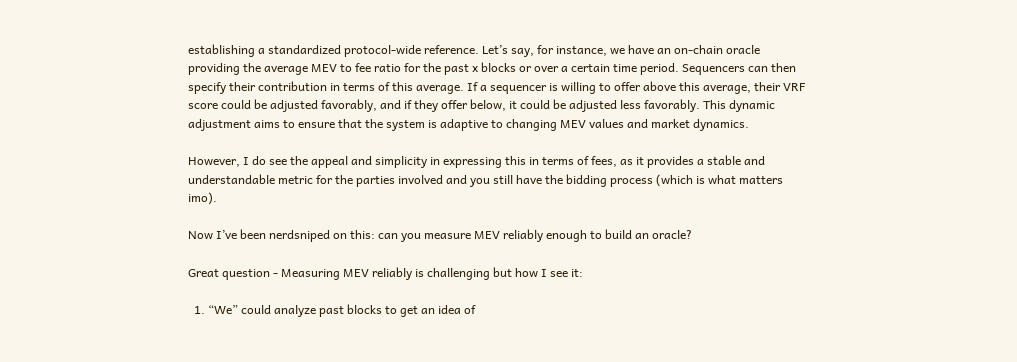establishing a standardized protocol-wide reference. Let’s say, for instance, we have an on-chain oracle providing the average MEV to fee ratio for the past x blocks or over a certain time period. Sequencers can then specify their contribution in terms of this average. If a sequencer is willing to offer above this average, their VRF score could be adjusted favorably, and if they offer below, it could be adjusted less favorably. This dynamic adjustment aims to ensure that the system is adaptive to changing MEV values and market dynamics.

However, I do see the appeal and simplicity in expressing this in terms of fees, as it provides a stable and understandable metric for the parties involved and you still have the bidding process (which is what matters imo).

Now I’ve been nerdsniped on this: can you measure MEV reliably enough to build an oracle?

Great question - Measuring MEV reliably is challenging but how I see it:

  1. “We” could analyze past blocks to get an idea of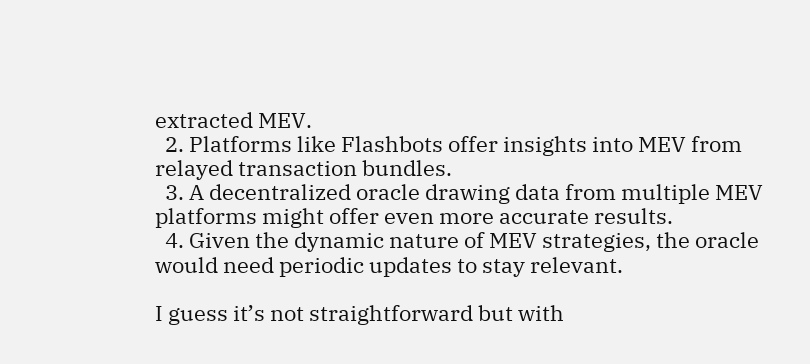extracted MEV.
  2. Platforms like Flashbots offer insights into MEV from relayed transaction bundles.
  3. A decentralized oracle drawing data from multiple MEV platforms might offer even more accurate results.
  4. Given the dynamic nature of MEV strategies, the oracle would need periodic updates to stay relevant.

I guess it’s not straightforward but with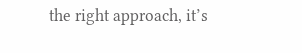the right approach, it’s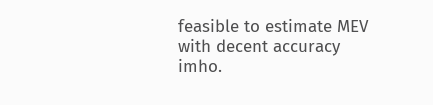feasible to estimate MEV with decent accuracy imho.